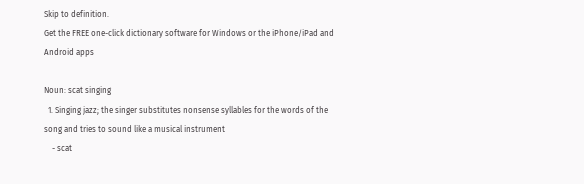Skip to definition.
Get the FREE one-click dictionary software for Windows or the iPhone/iPad and Android apps

Noun: scat singing
  1. Singing jazz; the singer substitutes nonsense syllables for the words of the song and tries to sound like a musical instrument
    - scat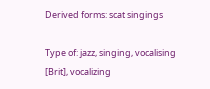Derived forms: scat singings

Type of: jazz, singing, vocalising [Brit], vocalizing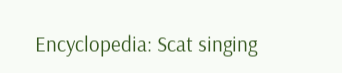Encyclopedia: Scat singing